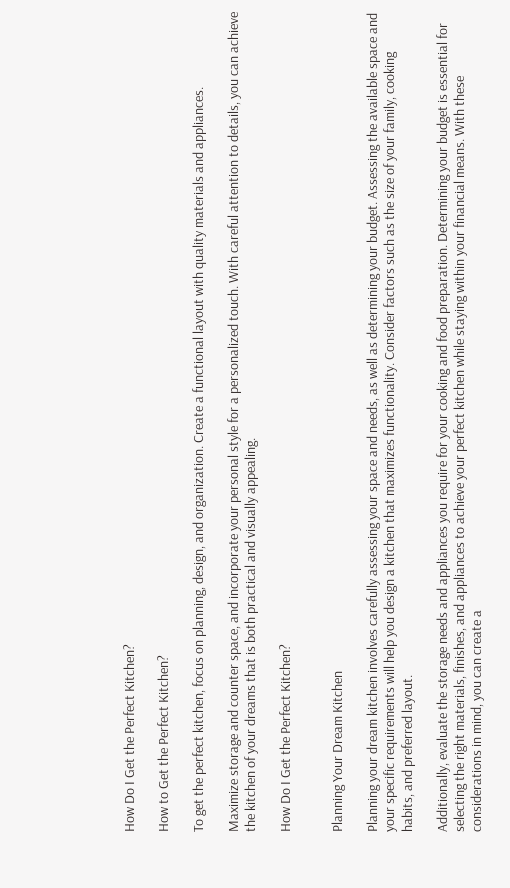How Do I Get the Perfect Kitchen?

How to Get the Perfect Kitchen?

To get the perfect kitchen, focus on planning, design, and organization. Create a functional layout with quality materials and appliances.

Maximize storage and counter space, and incorporate your personal style for a personalized touch. With careful attention to details, you can achieve the kitchen of your dreams that is both practical and visually appealing.

How Do I Get the Perfect Kitchen?


Planning Your Dream Kitchen

Planning your dream kitchen involves carefully assessing your space and needs, as well as determining your budget. Assessing the available space and your specific requirements will help you design a kitchen that maximizes functionality. Consider factors such as the size of your family, cooking habits, and preferred layout.

Additionally, evaluate the storage needs and appliances you require for your cooking and food preparation. Determining your budget is essential for selecting the right materials, finishes, and appliances to achieve your perfect kitchen while staying within your financial means. With these considerations in mind, you can create a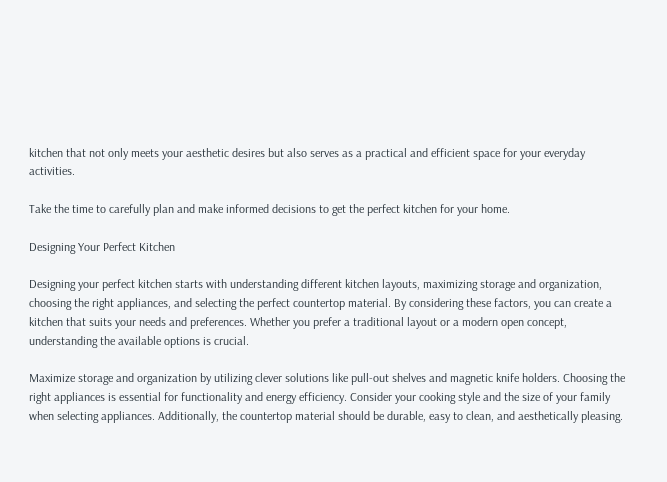kitchen that not only meets your aesthetic desires but also serves as a practical and efficient space for your everyday activities.

Take the time to carefully plan and make informed decisions to get the perfect kitchen for your home.

Designing Your Perfect Kitchen

Designing your perfect kitchen starts with understanding different kitchen layouts, maximizing storage and organization, choosing the right appliances, and selecting the perfect countertop material. By considering these factors, you can create a kitchen that suits your needs and preferences. Whether you prefer a traditional layout or a modern open concept, understanding the available options is crucial.

Maximize storage and organization by utilizing clever solutions like pull-out shelves and magnetic knife holders. Choosing the right appliances is essential for functionality and energy efficiency. Consider your cooking style and the size of your family when selecting appliances. Additionally, the countertop material should be durable, easy to clean, and aesthetically pleasing.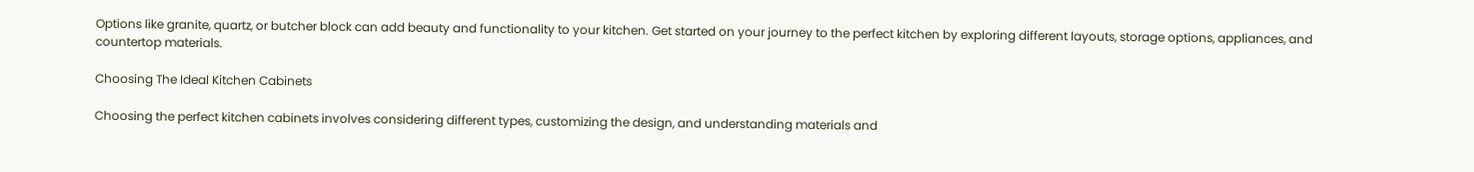Options like granite, quartz, or butcher block can add beauty and functionality to your kitchen. Get started on your journey to the perfect kitchen by exploring different layouts, storage options, appliances, and countertop materials.

Choosing The Ideal Kitchen Cabinets

Choosing the perfect kitchen cabinets involves considering different types, customizing the design, and understanding materials and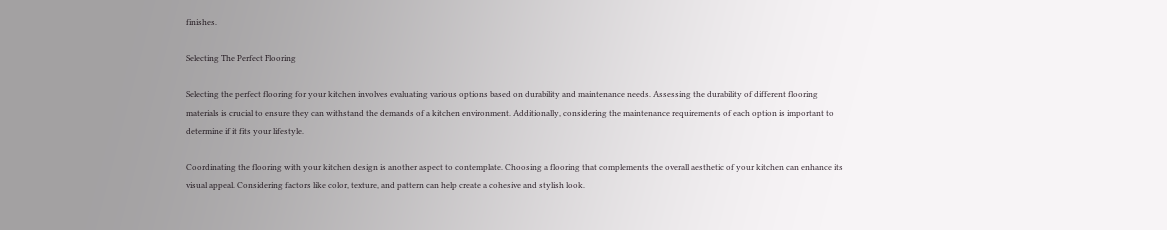finishes.

Selecting The Perfect Flooring

Selecting the perfect flooring for your kitchen involves evaluating various options based on durability and maintenance needs. Assessing the durability of different flooring materials is crucial to ensure they can withstand the demands of a kitchen environment. Additionally, considering the maintenance requirements of each option is important to determine if it fits your lifestyle.

Coordinating the flooring with your kitchen design is another aspect to contemplate. Choosing a flooring that complements the overall aesthetic of your kitchen can enhance its visual appeal. Considering factors like color, texture, and pattern can help create a cohesive and stylish look.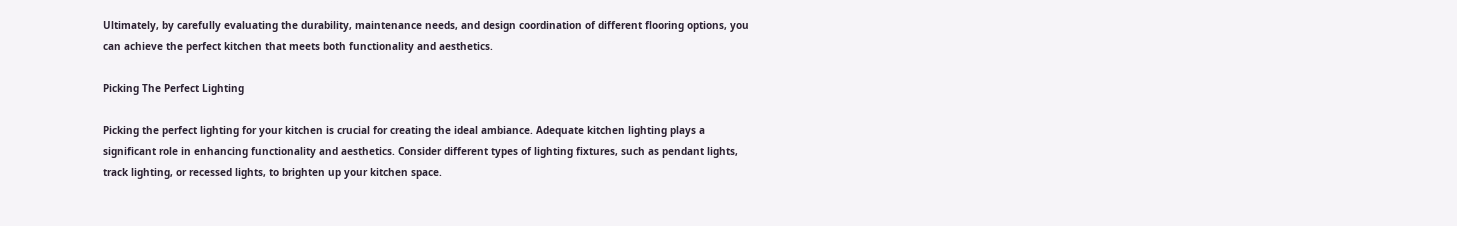Ultimately, by carefully evaluating the durability, maintenance needs, and design coordination of different flooring options, you can achieve the perfect kitchen that meets both functionality and aesthetics.

Picking The Perfect Lighting

Picking the perfect lighting for your kitchen is crucial for creating the ideal ambiance. Adequate kitchen lighting plays a significant role in enhancing functionality and aesthetics. Consider different types of lighting fixtures, such as pendant lights, track lighting, or recessed lights, to brighten up your kitchen space.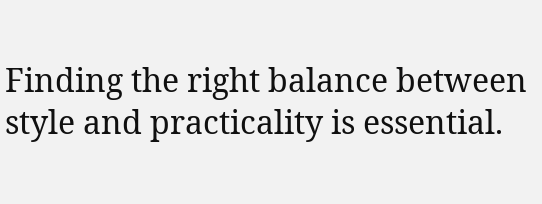Finding the right balance between style and practicality is essential.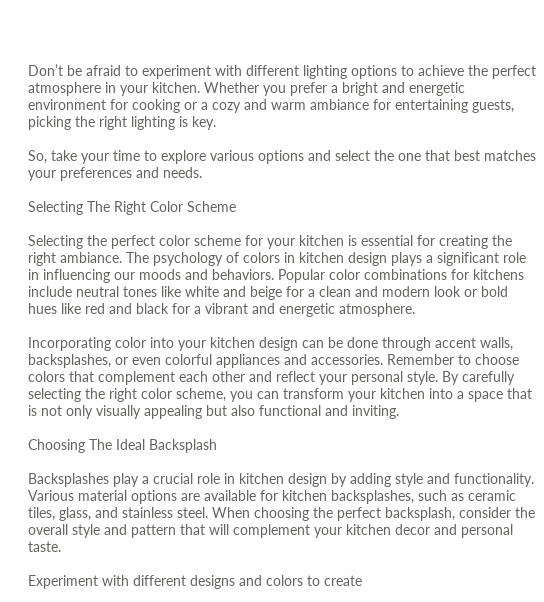Don’t be afraid to experiment with different lighting options to achieve the perfect atmosphere in your kitchen. Whether you prefer a bright and energetic environment for cooking or a cozy and warm ambiance for entertaining guests, picking the right lighting is key.

So, take your time to explore various options and select the one that best matches your preferences and needs.

Selecting The Right Color Scheme

Selecting the perfect color scheme for your kitchen is essential for creating the right ambiance. The psychology of colors in kitchen design plays a significant role in influencing our moods and behaviors. Popular color combinations for kitchens include neutral tones like white and beige for a clean and modern look or bold hues like red and black for a vibrant and energetic atmosphere.

Incorporating color into your kitchen design can be done through accent walls, backsplashes, or even colorful appliances and accessories. Remember to choose colors that complement each other and reflect your personal style. By carefully selecting the right color scheme, you can transform your kitchen into a space that is not only visually appealing but also functional and inviting.

Choosing The Ideal Backsplash

Backsplashes play a crucial role in kitchen design by adding style and functionality. Various material options are available for kitchen backsplashes, such as ceramic tiles, glass, and stainless steel. When choosing the perfect backsplash, consider the overall style and pattern that will complement your kitchen decor and personal taste.

Experiment with different designs and colors to create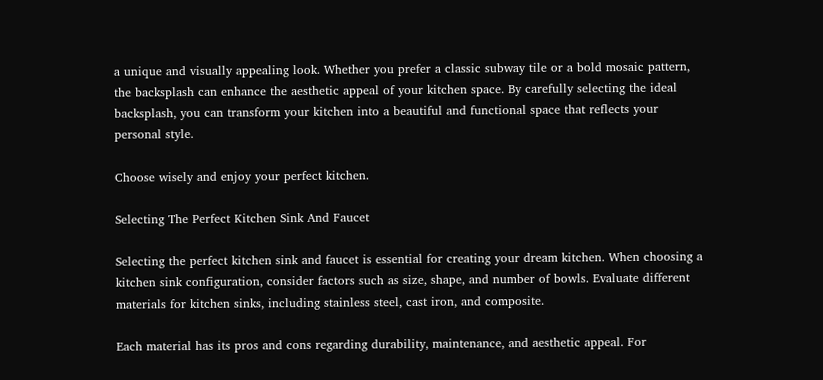a unique and visually appealing look. Whether you prefer a classic subway tile or a bold mosaic pattern, the backsplash can enhance the aesthetic appeal of your kitchen space. By carefully selecting the ideal backsplash, you can transform your kitchen into a beautiful and functional space that reflects your personal style.

Choose wisely and enjoy your perfect kitchen.

Selecting The Perfect Kitchen Sink And Faucet

Selecting the perfect kitchen sink and faucet is essential for creating your dream kitchen. When choosing a kitchen sink configuration, consider factors such as size, shape, and number of bowls. Evaluate different materials for kitchen sinks, including stainless steel, cast iron, and composite.

Each material has its pros and cons regarding durability, maintenance, and aesthetic appeal. For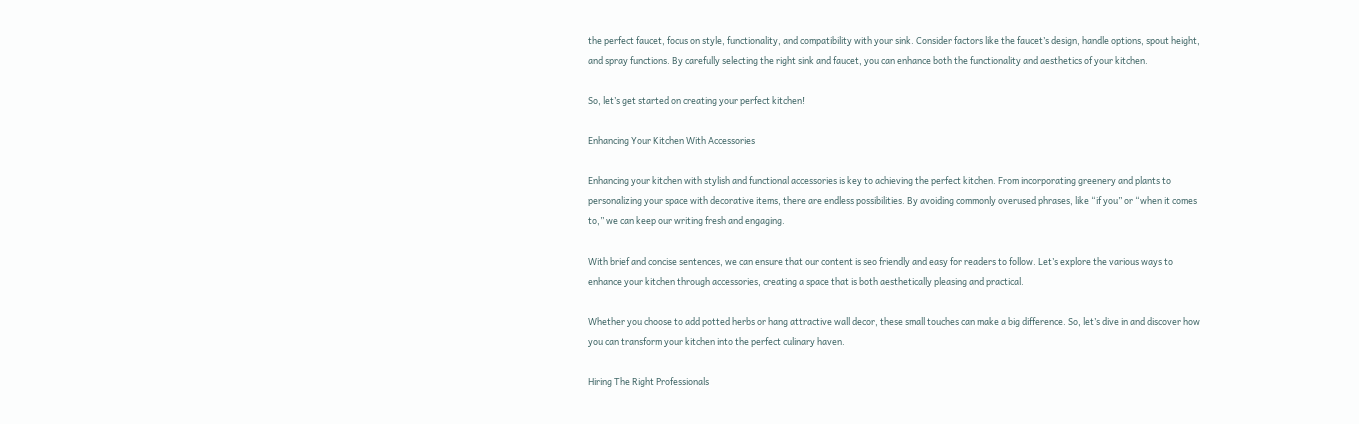the perfect faucet, focus on style, functionality, and compatibility with your sink. Consider factors like the faucet’s design, handle options, spout height, and spray functions. By carefully selecting the right sink and faucet, you can enhance both the functionality and aesthetics of your kitchen.

So, let’s get started on creating your perfect kitchen!

Enhancing Your Kitchen With Accessories

Enhancing your kitchen with stylish and functional accessories is key to achieving the perfect kitchen. From incorporating greenery and plants to personalizing your space with decorative items, there are endless possibilities. By avoiding commonly overused phrases, like “if you” or “when it comes to,” we can keep our writing fresh and engaging.

With brief and concise sentences, we can ensure that our content is seo friendly and easy for readers to follow. Let’s explore the various ways to enhance your kitchen through accessories, creating a space that is both aesthetically pleasing and practical.

Whether you choose to add potted herbs or hang attractive wall decor, these small touches can make a big difference. So, let’s dive in and discover how you can transform your kitchen into the perfect culinary haven.

Hiring The Right Professionals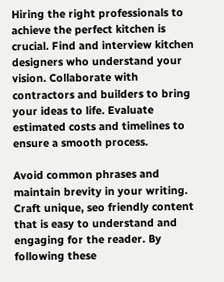Hiring the right professionals to achieve the perfect kitchen is crucial. Find and interview kitchen designers who understand your vision. Collaborate with contractors and builders to bring your ideas to life. Evaluate estimated costs and timelines to ensure a smooth process.

Avoid common phrases and maintain brevity in your writing. Craft unique, seo friendly content that is easy to understand and engaging for the reader. By following these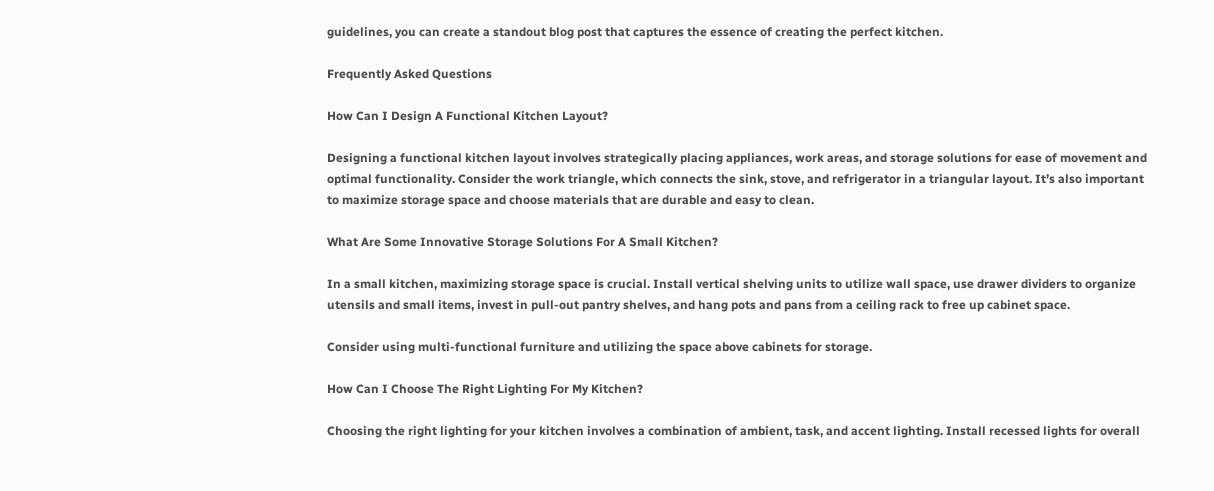guidelines, you can create a standout blog post that captures the essence of creating the perfect kitchen.

Frequently Asked Questions

How Can I Design A Functional Kitchen Layout?

Designing a functional kitchen layout involves strategically placing appliances, work areas, and storage solutions for ease of movement and optimal functionality. Consider the work triangle, which connects the sink, stove, and refrigerator in a triangular layout. It’s also important to maximize storage space and choose materials that are durable and easy to clean.

What Are Some Innovative Storage Solutions For A Small Kitchen?

In a small kitchen, maximizing storage space is crucial. Install vertical shelving units to utilize wall space, use drawer dividers to organize utensils and small items, invest in pull-out pantry shelves, and hang pots and pans from a ceiling rack to free up cabinet space.

Consider using multi-functional furniture and utilizing the space above cabinets for storage.

How Can I Choose The Right Lighting For My Kitchen?

Choosing the right lighting for your kitchen involves a combination of ambient, task, and accent lighting. Install recessed lights for overall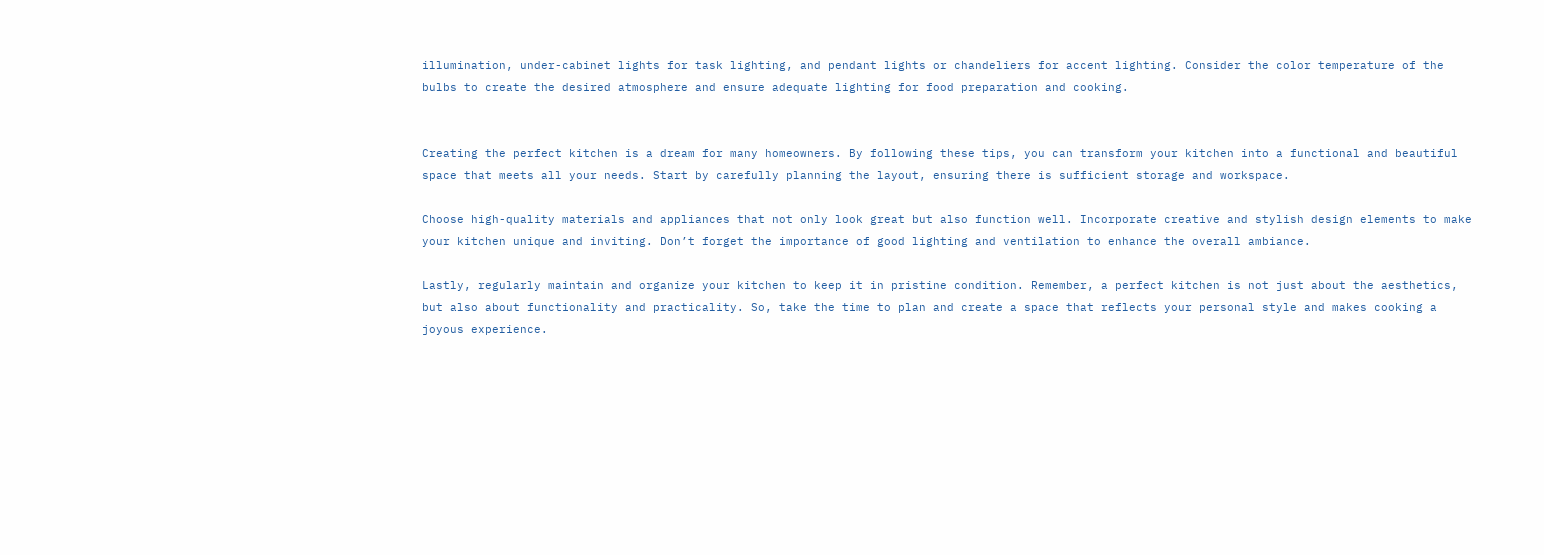illumination, under-cabinet lights for task lighting, and pendant lights or chandeliers for accent lighting. Consider the color temperature of the bulbs to create the desired atmosphere and ensure adequate lighting for food preparation and cooking.


Creating the perfect kitchen is a dream for many homeowners. By following these tips, you can transform your kitchen into a functional and beautiful space that meets all your needs. Start by carefully planning the layout, ensuring there is sufficient storage and workspace.

Choose high-quality materials and appliances that not only look great but also function well. Incorporate creative and stylish design elements to make your kitchen unique and inviting. Don’t forget the importance of good lighting and ventilation to enhance the overall ambiance.

Lastly, regularly maintain and organize your kitchen to keep it in pristine condition. Remember, a perfect kitchen is not just about the aesthetics, but also about functionality and practicality. So, take the time to plan and create a space that reflects your personal style and makes cooking a joyous experience.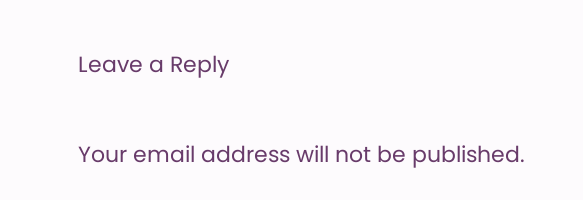Leave a Reply

Your email address will not be published.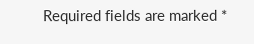Required fields are marked *